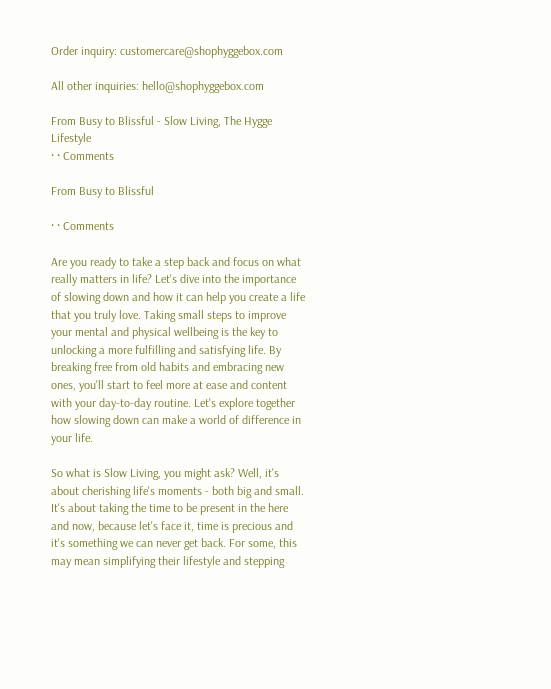Order inquiry: customercare@shophyggebox.com

All other inquiries: hello@shophyggebox.com

From Busy to Blissful - Slow Living, The Hygge Lifestyle
· · Comments

From Busy to Blissful

· · Comments

Are you ready to take a step back and focus on what really matters in life? Let's dive into the importance of slowing down and how it can help you create a life that you truly love. Taking small steps to improve your mental and physical wellbeing is the key to unlocking a more fulfilling and satisfying life. By breaking free from old habits and embracing new ones, you'll start to feel more at ease and content with your day-to-day routine. Let's explore together how slowing down can make a world of difference in your life.

So what is Slow Living, you might ask? Well, it's about cherishing life's moments - both big and small. It's about taking the time to be present in the here and now, because let's face it, time is precious and it's something we can never get back. For some, this may mean simplifying their lifestyle and stepping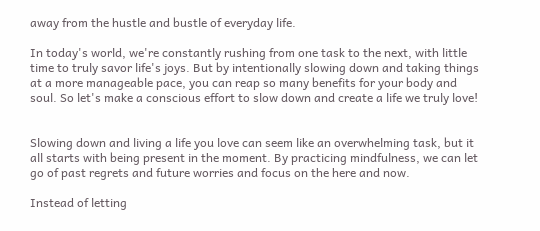away from the hustle and bustle of everyday life.

In today's world, we're constantly rushing from one task to the next, with little time to truly savor life's joys. But by intentionally slowing down and taking things at a more manageable pace, you can reap so many benefits for your body and soul. So let's make a conscious effort to slow down and create a life we truly love!


Slowing down and living a life you love can seem like an overwhelming task, but it all starts with being present in the moment. By practicing mindfulness, we can let go of past regrets and future worries and focus on the here and now.

Instead of letting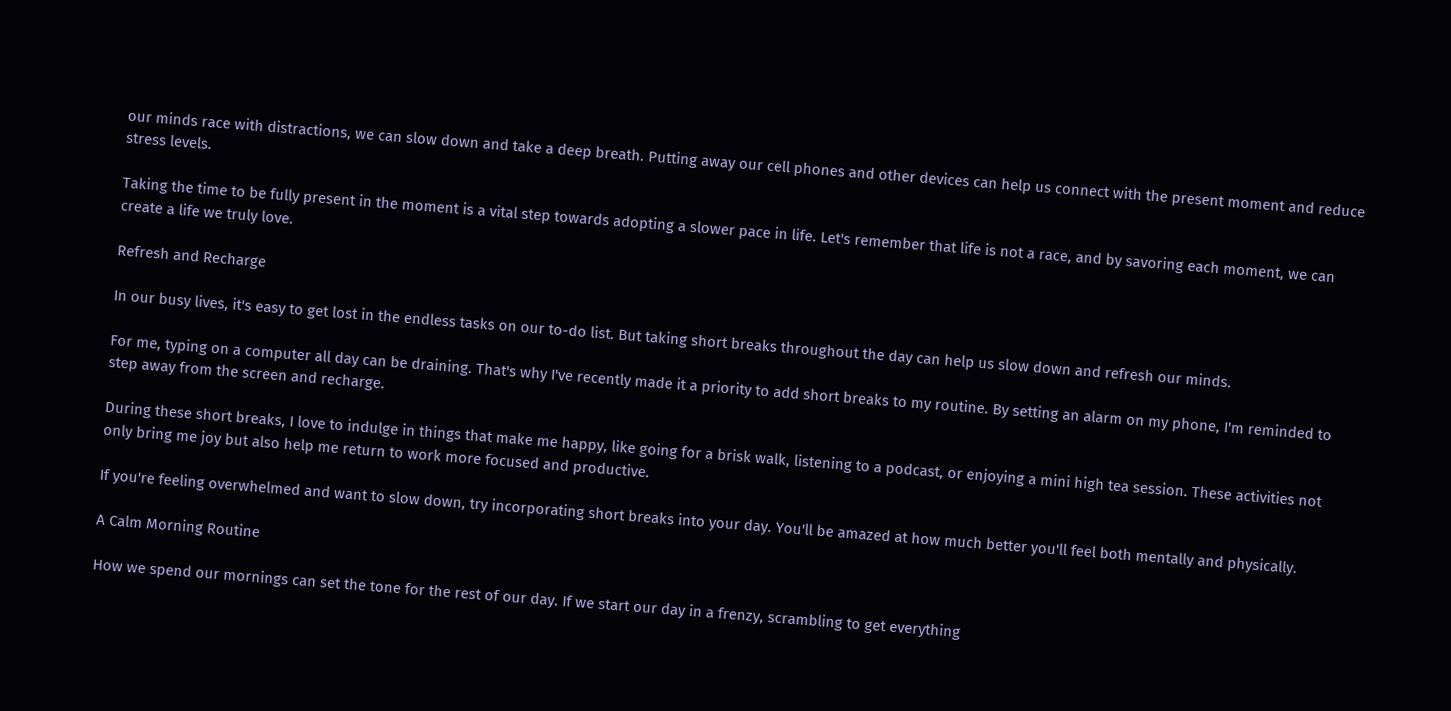our minds race with distractions, we can slow down and take a deep breath. Putting away our cell phones and other devices can help us connect with the present moment and reduce stress levels.

Taking the time to be fully present in the moment is a vital step towards adopting a slower pace in life. Let's remember that life is not a race, and by savoring each moment, we can create a life we truly love.

Refresh and Recharge

In our busy lives, it's easy to get lost in the endless tasks on our to-do list. But taking short breaks throughout the day can help us slow down and refresh our minds.

For me, typing on a computer all day can be draining. That's why I've recently made it a priority to add short breaks to my routine. By setting an alarm on my phone, I'm reminded to step away from the screen and recharge.

During these short breaks, I love to indulge in things that make me happy, like going for a brisk walk, listening to a podcast, or enjoying a mini high tea session. These activities not only bring me joy but also help me return to work more focused and productive.

If you're feeling overwhelmed and want to slow down, try incorporating short breaks into your day. You'll be amazed at how much better you'll feel both mentally and physically.

A Calm Morning Routine

How we spend our mornings can set the tone for the rest of our day. If we start our day in a frenzy, scrambling to get everything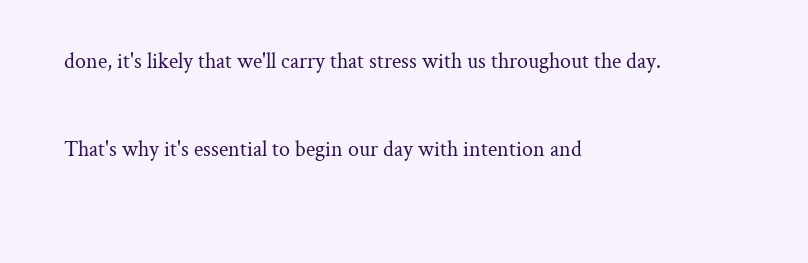done, it's likely that we'll carry that stress with us throughout the day.

That's why it's essential to begin our day with intention and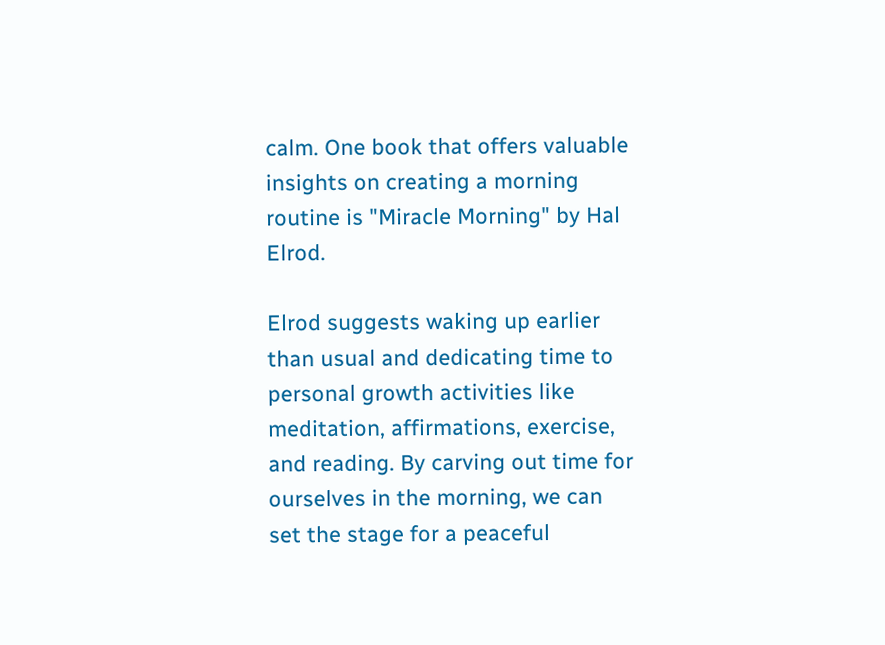calm. One book that offers valuable insights on creating a morning routine is "Miracle Morning" by Hal Elrod.

Elrod suggests waking up earlier than usual and dedicating time to personal growth activities like meditation, affirmations, exercise, and reading. By carving out time for ourselves in the morning, we can set the stage for a peaceful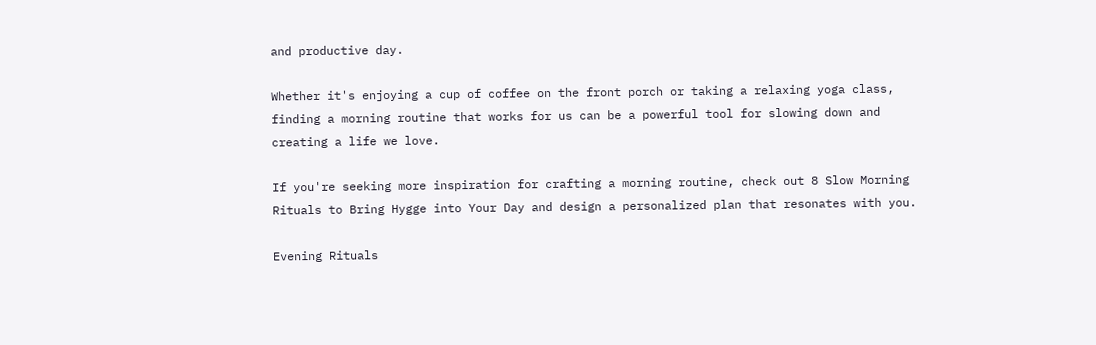and productive day.

Whether it's enjoying a cup of coffee on the front porch or taking a relaxing yoga class, finding a morning routine that works for us can be a powerful tool for slowing down and creating a life we love.

If you're seeking more inspiration for crafting a morning routine, check out 8 Slow Morning Rituals to Bring Hygge into Your Day and design a personalized plan that resonates with you.

Evening Rituals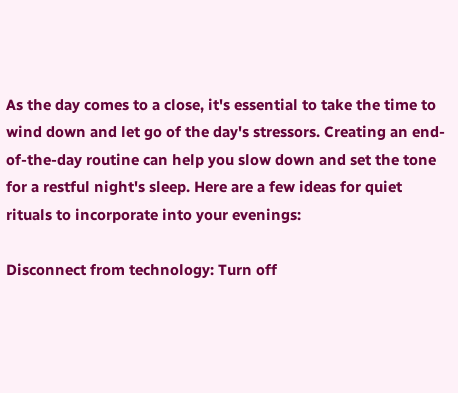As the day comes to a close, it's essential to take the time to wind down and let go of the day's stressors. Creating an end-of-the-day routine can help you slow down and set the tone for a restful night's sleep. Here are a few ideas for quiet rituals to incorporate into your evenings:

Disconnect from technology: Turn off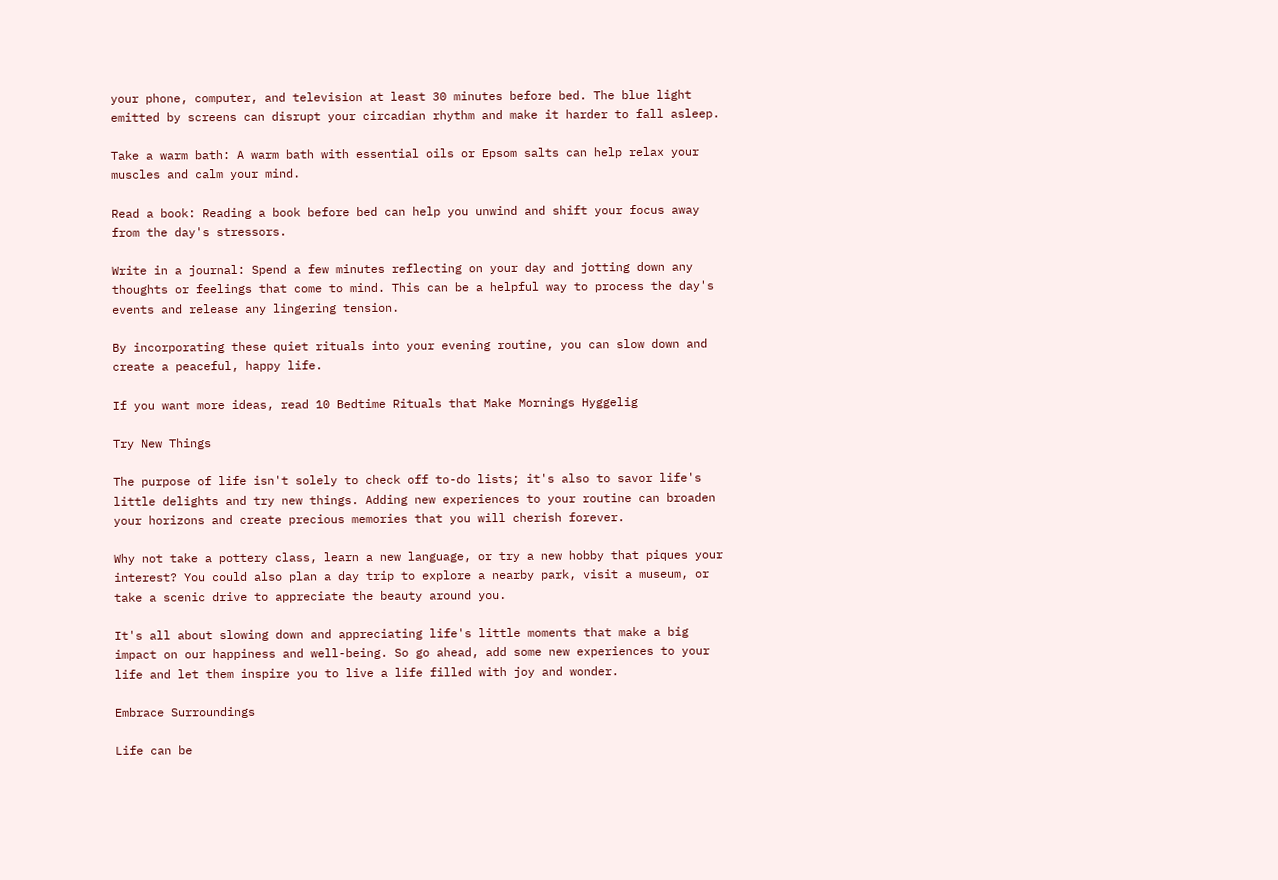your phone, computer, and television at least 30 minutes before bed. The blue light emitted by screens can disrupt your circadian rhythm and make it harder to fall asleep.

Take a warm bath: A warm bath with essential oils or Epsom salts can help relax your muscles and calm your mind.

Read a book: Reading a book before bed can help you unwind and shift your focus away from the day's stressors.

Write in a journal: Spend a few minutes reflecting on your day and jotting down any thoughts or feelings that come to mind. This can be a helpful way to process the day's events and release any lingering tension.

By incorporating these quiet rituals into your evening routine, you can slow down and create a peaceful, happy life.

If you want more ideas, read 10 Bedtime Rituals that Make Mornings Hyggelig

Try New Things

The purpose of life isn't solely to check off to-do lists; it's also to savor life's little delights and try new things. Adding new experiences to your routine can broaden your horizons and create precious memories that you will cherish forever.

Why not take a pottery class, learn a new language, or try a new hobby that piques your interest? You could also plan a day trip to explore a nearby park, visit a museum, or take a scenic drive to appreciate the beauty around you.

It's all about slowing down and appreciating life's little moments that make a big impact on our happiness and well-being. So go ahead, add some new experiences to your life and let them inspire you to live a life filled with joy and wonder.

Embrace Surroundings

Life can be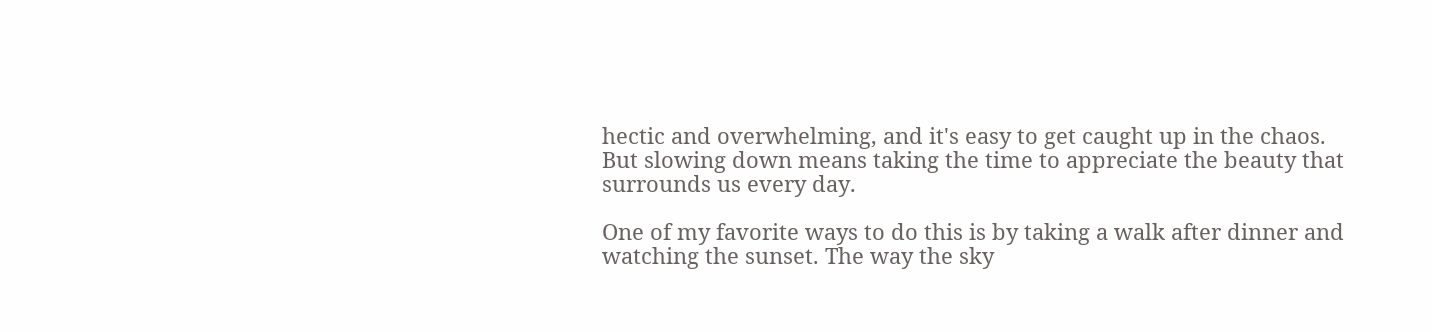hectic and overwhelming, and it's easy to get caught up in the chaos. But slowing down means taking the time to appreciate the beauty that surrounds us every day.

One of my favorite ways to do this is by taking a walk after dinner and watching the sunset. The way the sky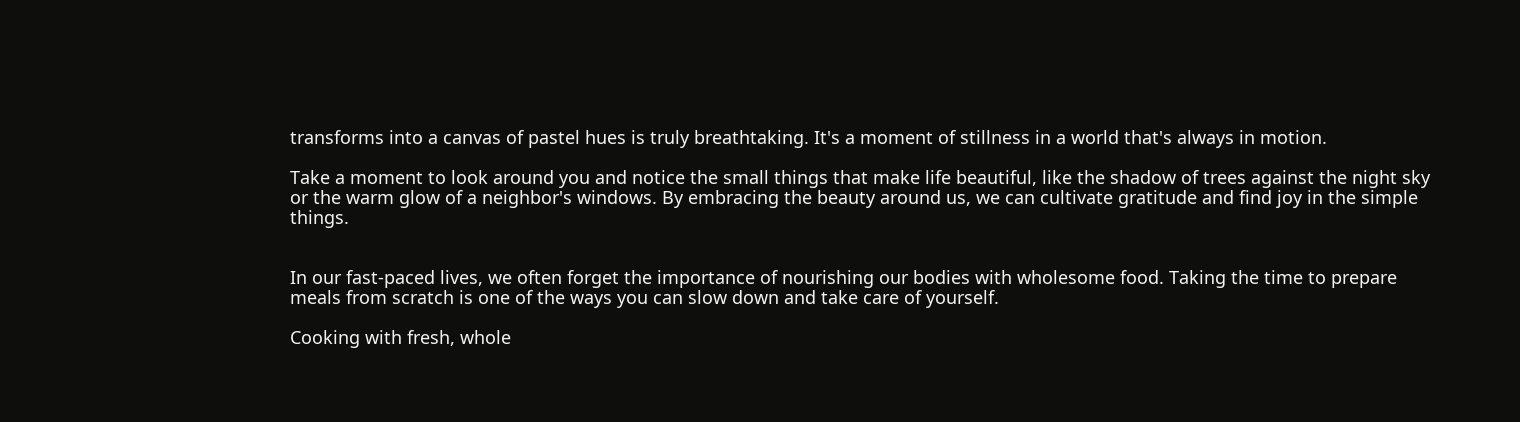transforms into a canvas of pastel hues is truly breathtaking. It's a moment of stillness in a world that's always in motion.

Take a moment to look around you and notice the small things that make life beautiful, like the shadow of trees against the night sky or the warm glow of a neighbor's windows. By embracing the beauty around us, we can cultivate gratitude and find joy in the simple things.


In our fast-paced lives, we often forget the importance of nourishing our bodies with wholesome food. Taking the time to prepare meals from scratch is one of the ways you can slow down and take care of yourself.

Cooking with fresh, whole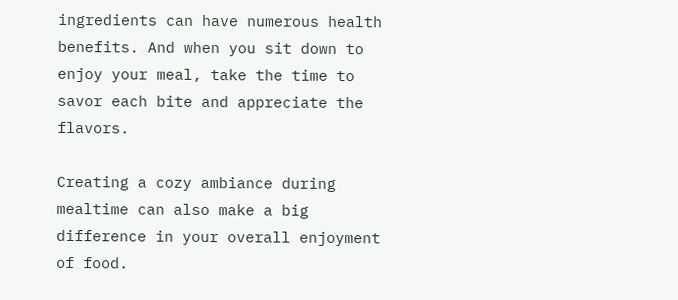ingredients can have numerous health benefits. And when you sit down to enjoy your meal, take the time to savor each bite and appreciate the flavors.

Creating a cozy ambiance during mealtime can also make a big difference in your overall enjoyment of food.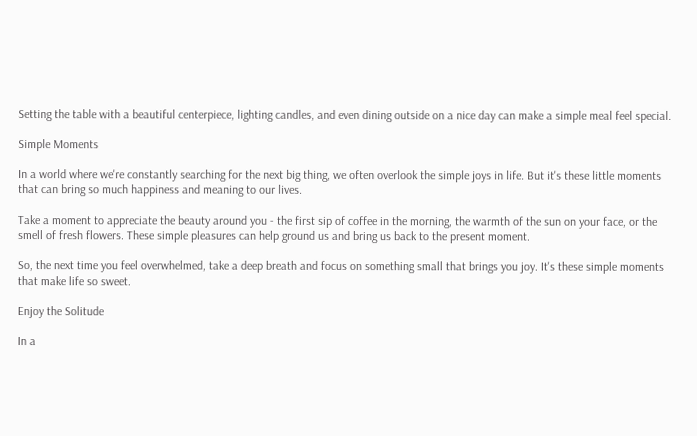Setting the table with a beautiful centerpiece, lighting candles, and even dining outside on a nice day can make a simple meal feel special.

Simple Moments

In a world where we're constantly searching for the next big thing, we often overlook the simple joys in life. But it's these little moments that can bring so much happiness and meaning to our lives.

Take a moment to appreciate the beauty around you - the first sip of coffee in the morning, the warmth of the sun on your face, or the smell of fresh flowers. These simple pleasures can help ground us and bring us back to the present moment.

So, the next time you feel overwhelmed, take a deep breath and focus on something small that brings you joy. It's these simple moments that make life so sweet.

Enjoy the Solitude

In a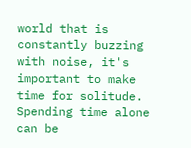world that is constantly buzzing with noise, it's important to make time for solitude. Spending time alone can be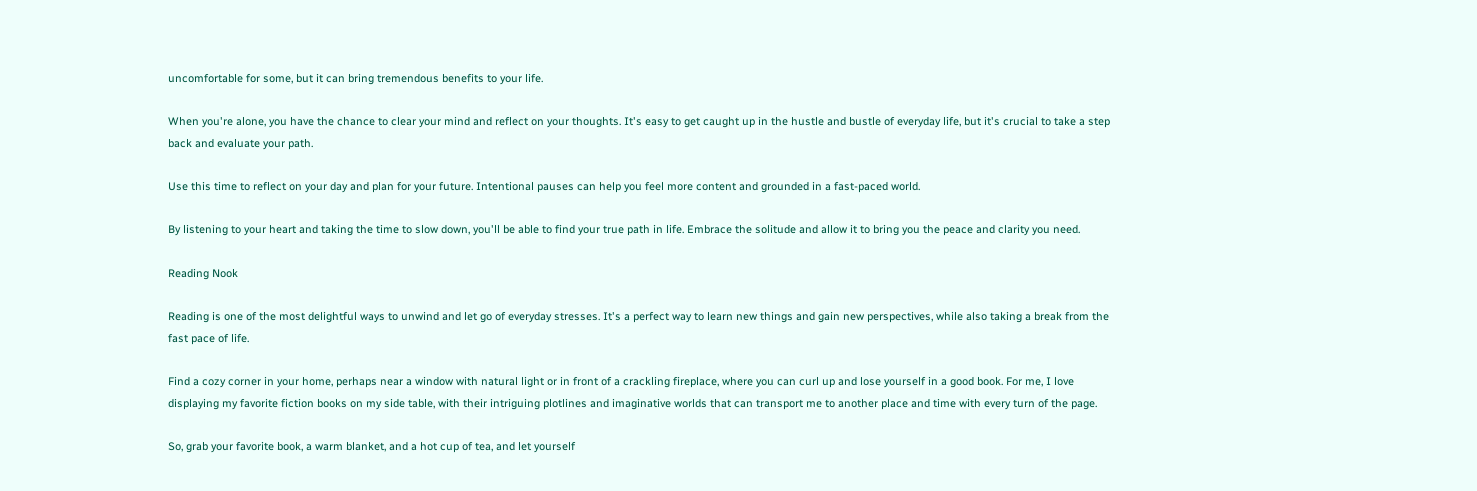uncomfortable for some, but it can bring tremendous benefits to your life.

When you're alone, you have the chance to clear your mind and reflect on your thoughts. It's easy to get caught up in the hustle and bustle of everyday life, but it's crucial to take a step back and evaluate your path.

Use this time to reflect on your day and plan for your future. Intentional pauses can help you feel more content and grounded in a fast-paced world.

By listening to your heart and taking the time to slow down, you'll be able to find your true path in life. Embrace the solitude and allow it to bring you the peace and clarity you need.

Reading Nook

Reading is one of the most delightful ways to unwind and let go of everyday stresses. It's a perfect way to learn new things and gain new perspectives, while also taking a break from the fast pace of life.

Find a cozy corner in your home, perhaps near a window with natural light or in front of a crackling fireplace, where you can curl up and lose yourself in a good book. For me, I love displaying my favorite fiction books on my side table, with their intriguing plotlines and imaginative worlds that can transport me to another place and time with every turn of the page.

So, grab your favorite book, a warm blanket, and a hot cup of tea, and let yourself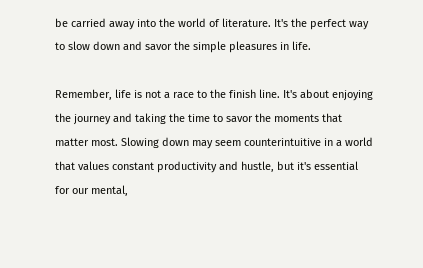be carried away into the world of literature. It's the perfect way to slow down and savor the simple pleasures in life.

Remember, life is not a race to the finish line. It's about enjoying the journey and taking the time to savor the moments that matter most. Slowing down may seem counterintuitive in a world that values constant productivity and hustle, but it's essential for our mental,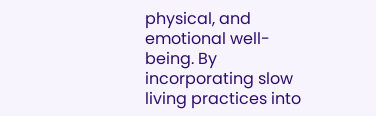physical, and emotional well-being. By incorporating slow living practices into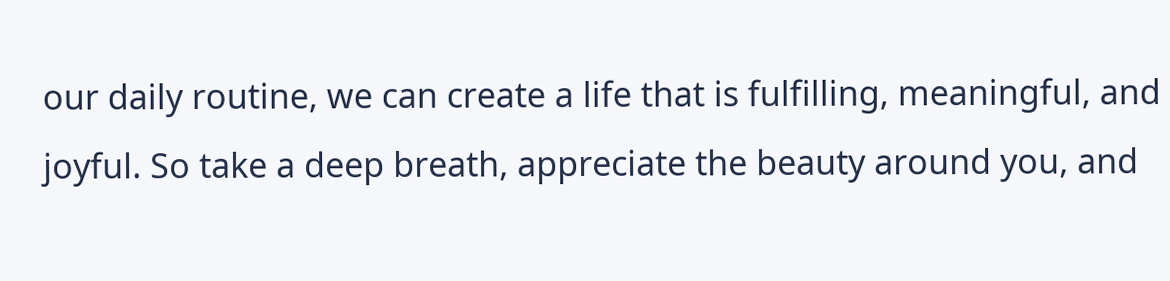our daily routine, we can create a life that is fulfilling, meaningful, and joyful. So take a deep breath, appreciate the beauty around you, and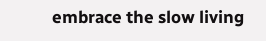embrace the slow living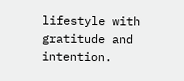lifestyle with gratitude and intention.